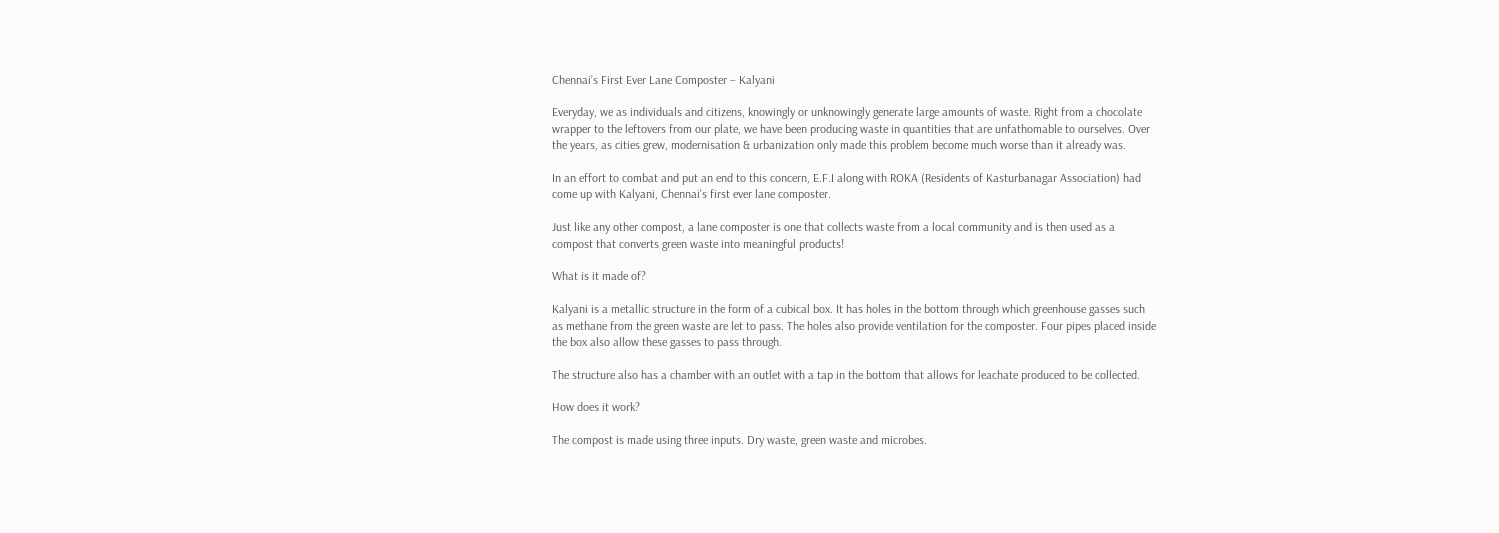Chennai’s First Ever Lane Composter – Kalyani

Everyday, we as individuals and citizens, knowingly or unknowingly generate large amounts of waste. Right from a chocolate wrapper to the leftovers from our plate, we have been producing waste in quantities that are unfathomable to ourselves. Over the years, as cities grew, modernisation & urbanization only made this problem become much worse than it already was.

In an effort to combat and put an end to this concern, E.F.I along with ROKA (Residents of Kasturbanagar Association) had come up with Kalyani, Chennai’s first ever lane composter.

Just like any other compost, a lane composter is one that collects waste from a local community and is then used as a compost that converts green waste into meaningful products!

What is it made of?

Kalyani is a metallic structure in the form of a cubical box. It has holes in the bottom through which greenhouse gasses such as methane from the green waste are let to pass. The holes also provide ventilation for the composter. Four pipes placed inside the box also allow these gasses to pass through.

The structure also has a chamber with an outlet with a tap in the bottom that allows for leachate produced to be collected.

How does it work?

The compost is made using three inputs. Dry waste, green waste and microbes.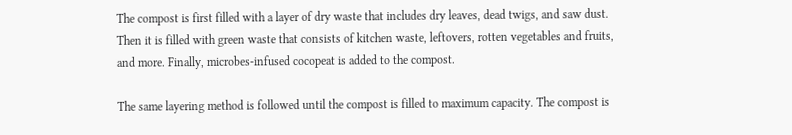The compost is first filled with a layer of dry waste that includes dry leaves, dead twigs, and saw dust. Then it is filled with green waste that consists of kitchen waste, leftovers, rotten vegetables and fruits, and more. Finally, microbes-infused cocopeat is added to the compost.

The same layering method is followed until the compost is filled to maximum capacity. The compost is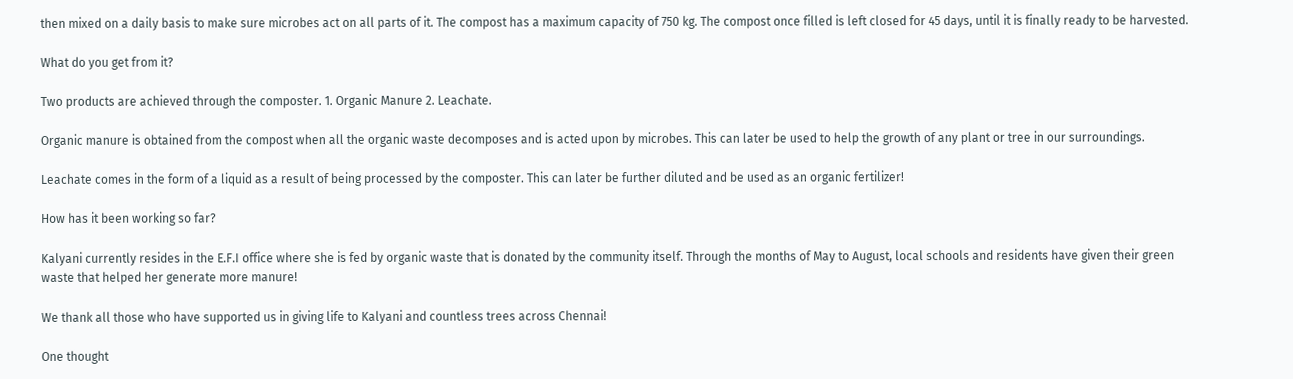then mixed on a daily basis to make sure microbes act on all parts of it. The compost has a maximum capacity of 750 kg. The compost once filled is left closed for 45 days, until it is finally ready to be harvested.

What do you get from it?

Two products are achieved through the composter. 1. Organic Manure 2. Leachate.

Organic manure is obtained from the compost when all the organic waste decomposes and is acted upon by microbes. This can later be used to help the growth of any plant or tree in our surroundings.

Leachate comes in the form of a liquid as a result of being processed by the composter. This can later be further diluted and be used as an organic fertilizer!

How has it been working so far?

Kalyani currently resides in the E.F.I office where she is fed by organic waste that is donated by the community itself. Through the months of May to August, local schools and residents have given their green waste that helped her generate more manure!

We thank all those who have supported us in giving life to Kalyani and countless trees across Chennai!

One thought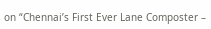on “Chennai’s First Ever Lane Composter –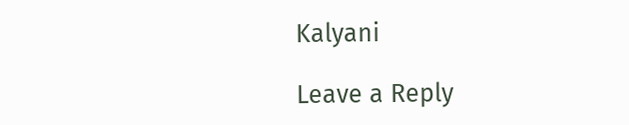Kalyani

Leave a Reply